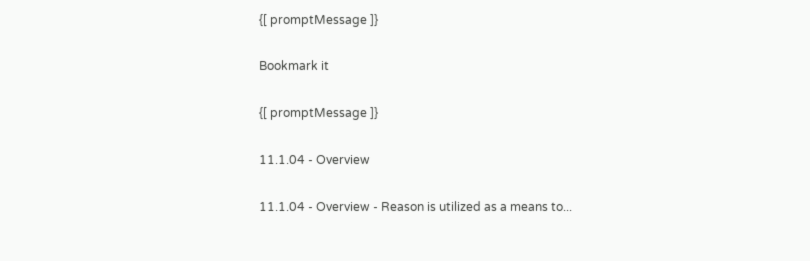{[ promptMessage ]}

Bookmark it

{[ promptMessage ]}

11.1.04 - Overview

11.1.04 - Overview - Reason is utilized as a means to...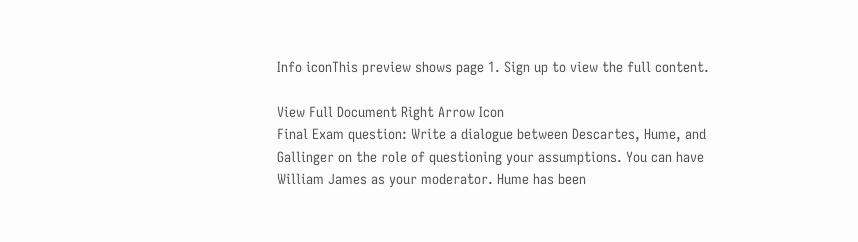Info iconThis preview shows page 1. Sign up to view the full content.

View Full Document Right Arrow Icon
Final Exam question: Write a dialogue between Descartes, Hume, and Gallinger on the role of questioning your assumptions. You can have William James as your moderator. Hume has been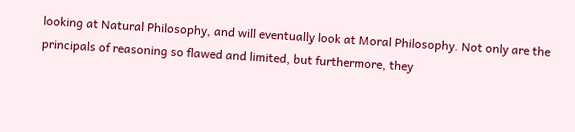looking at Natural Philosophy, and will eventually look at Moral Philosophy. Not only are the principals of reasoning so flawed and limited, but furthermore, they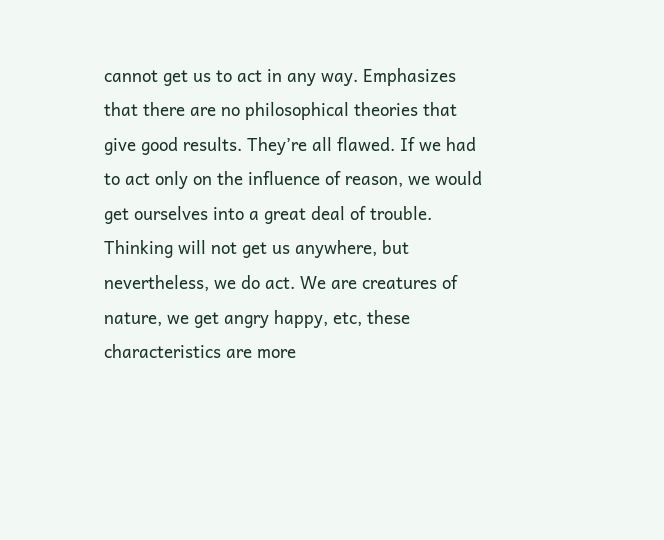cannot get us to act in any way. Emphasizes that there are no philosophical theories that give good results. They’re all flawed. If we had to act only on the influence of reason, we would get ourselves into a great deal of trouble. Thinking will not get us anywhere, but nevertheless, we do act. We are creatures of nature, we get angry happy, etc, these characteristics are more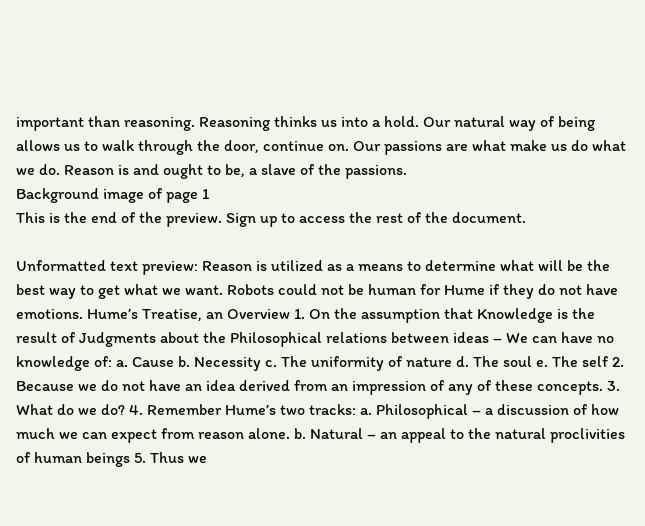important than reasoning. Reasoning thinks us into a hold. Our natural way of being allows us to walk through the door, continue on. Our passions are what make us do what we do. Reason is and ought to be, a slave of the passions.
Background image of page 1
This is the end of the preview. Sign up to access the rest of the document.

Unformatted text preview: Reason is utilized as a means to determine what will be the best way to get what we want. Robots could not be human for Hume if they do not have emotions. Hume’s Treatise, an Overview 1. On the assumption that Knowledge is the result of Judgments about the Philosophical relations between ideas – We can have no knowledge of: a. Cause b. Necessity c. The uniformity of nature d. The soul e. The self 2. Because we do not have an idea derived from an impression of any of these concepts. 3. What do we do? 4. Remember Hume’s two tracks: a. Philosophical – a discussion of how much we can expect from reason alone. b. Natural – an appeal to the natural proclivities of human beings 5. Thus we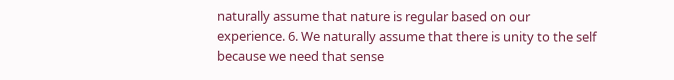naturally assume that nature is regular based on our experience. 6. We naturally assume that there is unity to the self because we need that sense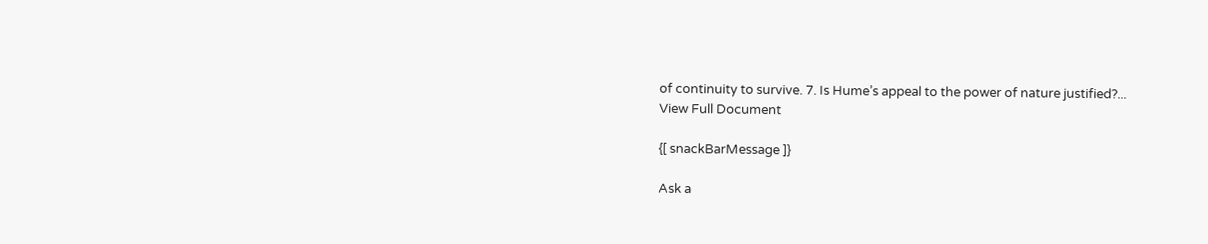of continuity to survive. 7. Is Hume’s appeal to the power of nature justified?...
View Full Document

{[ snackBarMessage ]}

Ask a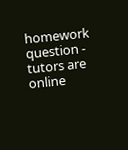homework question - tutors are online